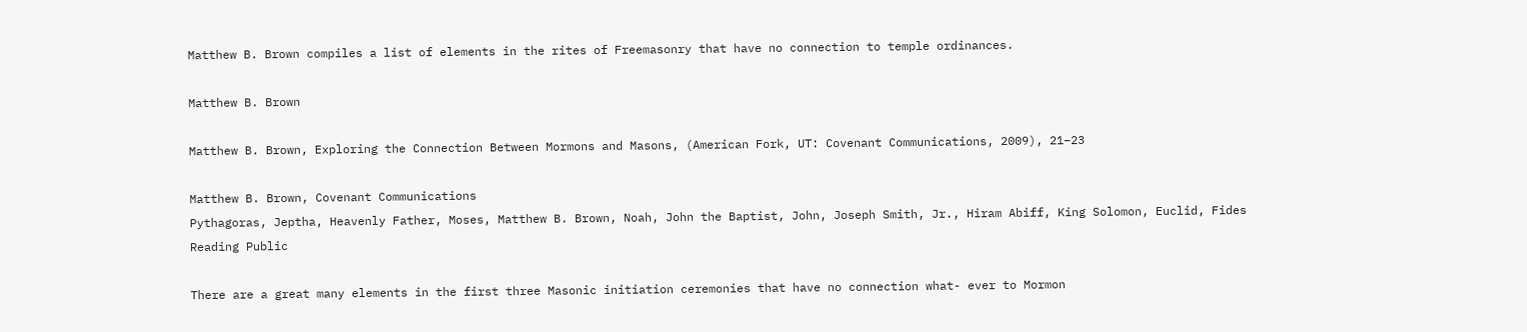Matthew B. Brown compiles a list of elements in the rites of Freemasonry that have no connection to temple ordinances.

Matthew B. Brown

Matthew B. Brown, Exploring the Connection Between Mormons and Masons, (American Fork, UT: Covenant Communications, 2009), 21–23

Matthew B. Brown, Covenant Communications
Pythagoras, Jeptha, Heavenly Father, Moses, Matthew B. Brown, Noah, John the Baptist, John, Joseph Smith, Jr., Hiram Abiff, King Solomon, Euclid, Fides
Reading Public

There are a great many elements in the first three Masonic initiation ceremonies that have no connection what- ever to Mormon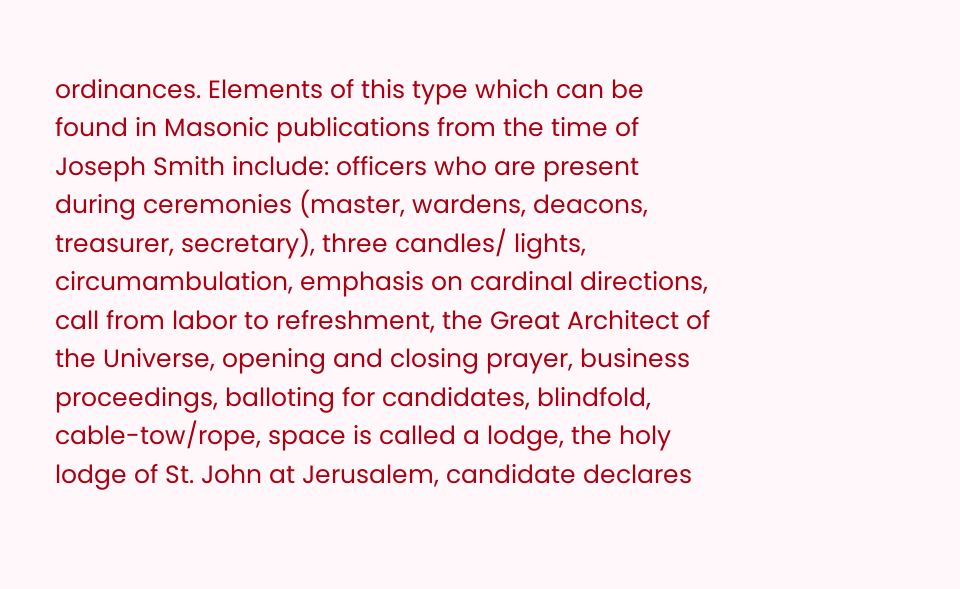ordinances. Elements of this type which can be found in Masonic publications from the time of Joseph Smith include: officers who are present during ceremonies (master, wardens, deacons, treasurer, secretary), three candles/ lights, circumambulation, emphasis on cardinal directions, call from labor to refreshment, the Great Architect of the Universe, opening and closing prayer, business proceedings, balloting for candidates, blindfold, cable-tow/rope, space is called a lodge, the holy lodge of St. John at Jerusalem, candidate declares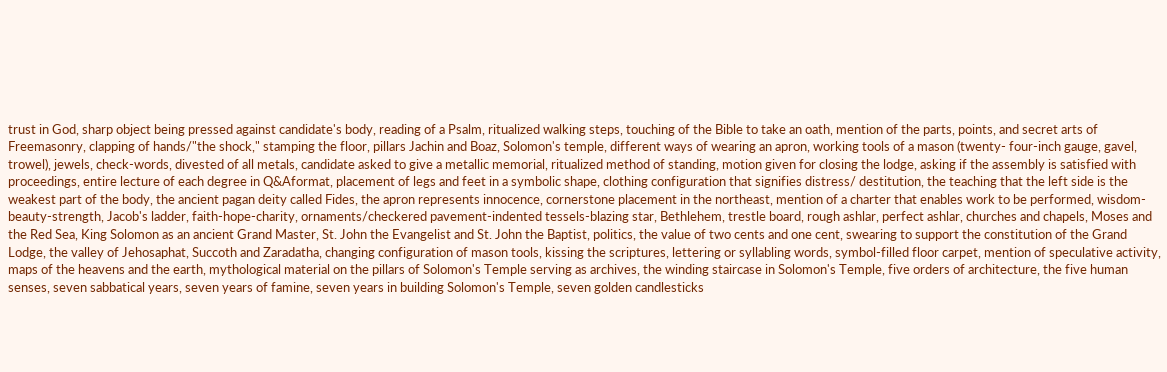trust in God, sharp object being pressed against candidate's body, reading of a Psalm, ritualized walking steps, touching of the Bible to take an oath, mention of the parts, points, and secret arts of Freemasonry, clapping of hands/"the shock," stamping the floor, pillars Jachin and Boaz, Solomon's temple, different ways of wearing an apron, working tools of a mason (twenty- four-inch gauge, gavel, trowel), jewels, check-words, divested of all metals, candidate asked to give a metallic memorial, ritualized method of standing, motion given for closing the lodge, asking if the assembly is satisfied with proceedings, entire lecture of each degree in Q&Aformat, placement of legs and feet in a symbolic shape, clothing configuration that signifies distress/ destitution, the teaching that the left side is the weakest part of the body, the ancient pagan deity called Fides, the apron represents innocence, cornerstone placement in the northeast, mention of a charter that enables work to be performed, wisdom-beauty-strength, Jacob's ladder, faith-hope-charity, ornaments/checkered pavement-indented tessels-blazing star, Bethlehem, trestle board, rough ashlar, perfect ashlar, churches and chapels, Moses and the Red Sea, King Solomon as an ancient Grand Master, St. John the Evangelist and St. John the Baptist, politics, the value of two cents and one cent, swearing to support the constitution of the Grand Lodge, the valley of Jehosaphat, Succoth and Zaradatha, changing configuration of mason tools, kissing the scriptures, lettering or syllabling words, symbol-filled floor carpet, mention of speculative activity, maps of the heavens and the earth, mythological material on the pillars of Solomon's Temple serving as archives, the winding staircase in Solomon's Temple, five orders of architecture, the five human senses, seven sabbatical years, seven years of famine, seven years in building Solomon's Temple, seven golden candlesticks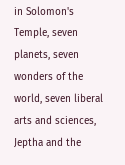in Solomon's Temple, seven planets, seven wonders of the world, seven liberal arts and sciences, Jeptha and the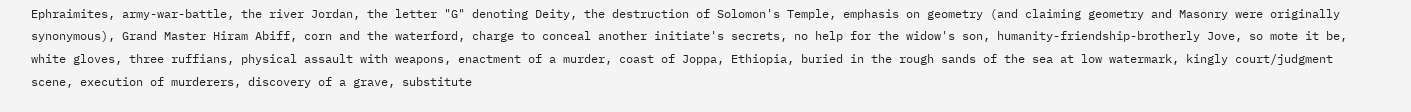Ephraimites, army-war-battle, the river Jordan, the letter "G" denoting Deity, the destruction of Solomon's Temple, emphasis on geometry (and claiming geometry and Masonry were originally synonymous), Grand Master Hiram Abiff, corn and the waterford, charge to conceal another initiate's secrets, no help for the widow's son, humanity-friendship-brotherly Jove, so mote it be, white gloves, three ruffians, physical assault with weapons, enactment of a murder, coast of Joppa, Ethiopia, buried in the rough sands of the sea at low watermark, kingly court/judgment scene, execution of murderers, discovery of a grave, substitute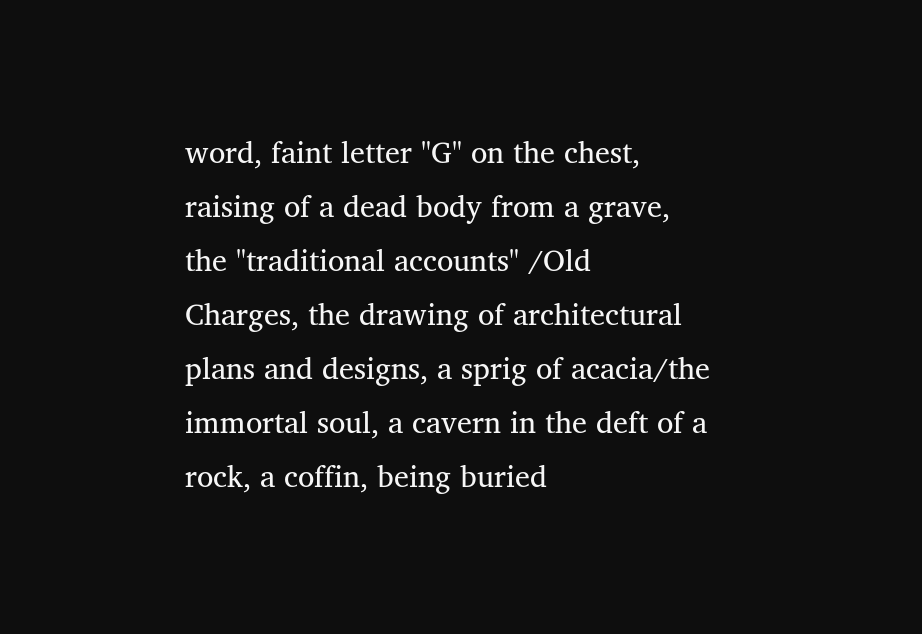word, faint letter "G" on the chest, raising of a dead body from a grave, the "traditional accounts" /Old Charges, the drawing of architectural plans and designs, a sprig of acacia/the immortal soul, a cavern in the deft of a rock, a coffin, being buried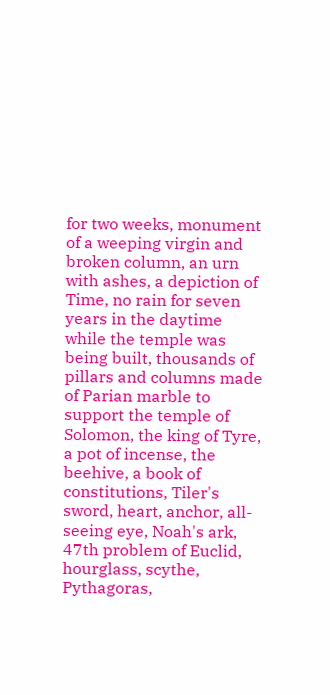for two weeks, monument of a weeping virgin and broken column, an urn with ashes, a depiction of Time, no rain for seven years in the daytime while the temple was being built, thousands of pillars and columns made of Parian marble to support the temple of Solomon, the king of Tyre, a pot of incense, the beehive, a book of constitutions, Tiler's sword, heart, anchor, all-seeing eye, Noah's ark, 47th problem of Euclid, hourglass, scythe, Pythagoras,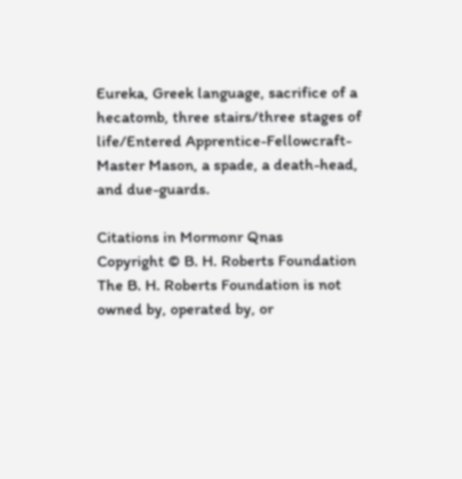Eureka, Greek language, sacrifice of a hecatomb, three stairs/three stages of life/Entered Apprentice-Fellowcraft-Master Mason, a spade, a death-head, and due-guards.

Citations in Mormonr Qnas
Copyright © B. H. Roberts Foundation
The B. H. Roberts Foundation is not owned by, operated by, or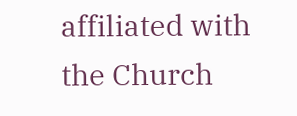affiliated with the Church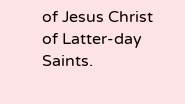of Jesus Christ of Latter-day Saints.